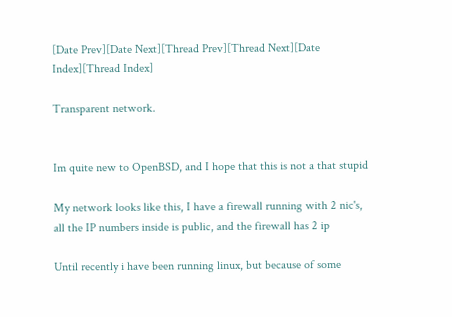[Date Prev][Date Next][Thread Prev][Thread Next][Date Index][Thread Index]

Transparent network.


Im quite new to OpenBSD, and I hope that this is not a that stupid

My network looks like this, I have a firewall running with 2 nic's,
all the IP numbers inside is public, and the firewall has 2 ip

Until recently i have been running linux, but because of some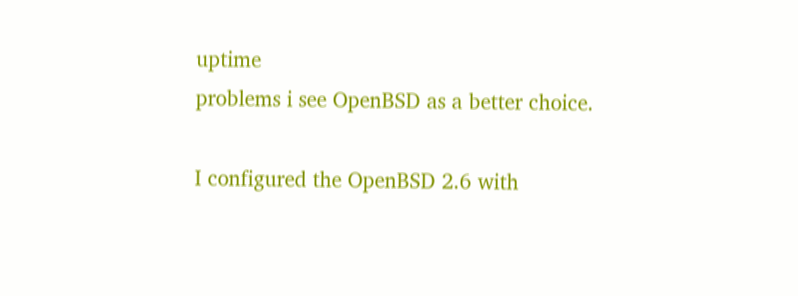uptime
problems i see OpenBSD as a better choice.

I configured the OpenBSD 2.6 with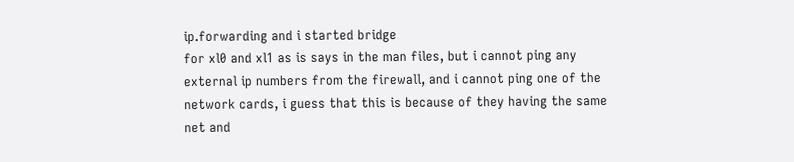ip.forwarding and i started bridge
for xl0 and xl1 as is says in the man files, but i cannot ping any
external ip numbers from the firewall, and i cannot ping one of the
network cards, i guess that this is because of they having the same
net and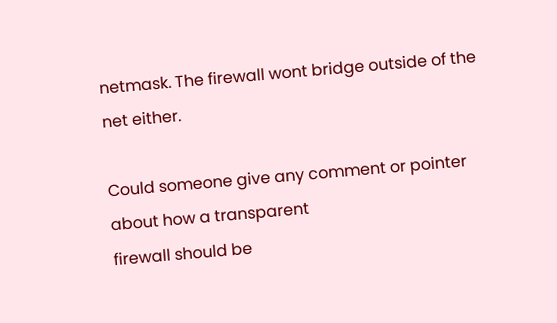netmask. The firewall wont bridge outside of the net either.

Could someone give any comment or pointer about how a transparent
firewall should be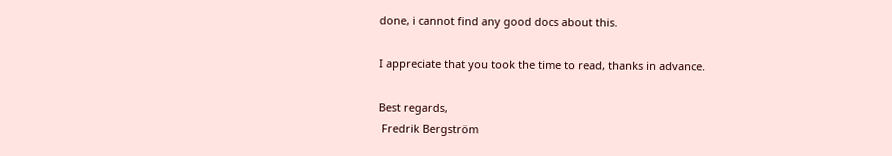done, i cannot find any good docs about this.

I appreciate that you took the time to read, thanks in advance.

Best regards,
 Fredrik Bergström